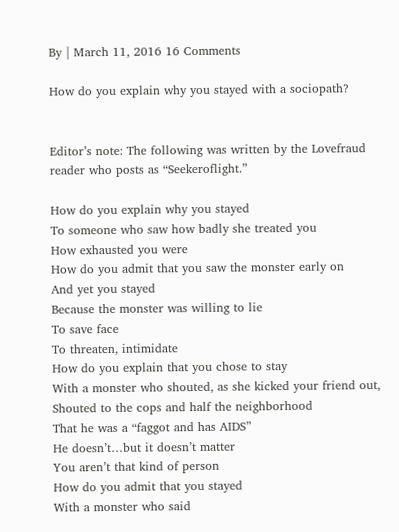By | March 11, 2016 16 Comments

How do you explain why you stayed with a sociopath?


Editor’s note: The following was written by the Lovefraud reader who posts as “Seekeroflight.”

How do you explain why you stayed
To someone who saw how badly she treated you
How exhausted you were
How do you admit that you saw the monster early on
And yet you stayed
Because the monster was willing to lie
To save face
To threaten, intimidate
How do you explain that you chose to stay
With a monster who shouted, as she kicked your friend out,
Shouted to the cops and half the neighborhood
That he was a “faggot and has AIDS”
He doesn’t…but it doesn’t matter
You aren’t that kind of person
How do you admit that you stayed
With a monster who said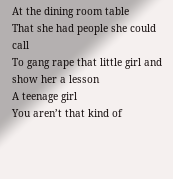At the dining room table
That she had people she could call
To gang rape that little girl and show her a lesson
A teenage girl
You aren’t that kind of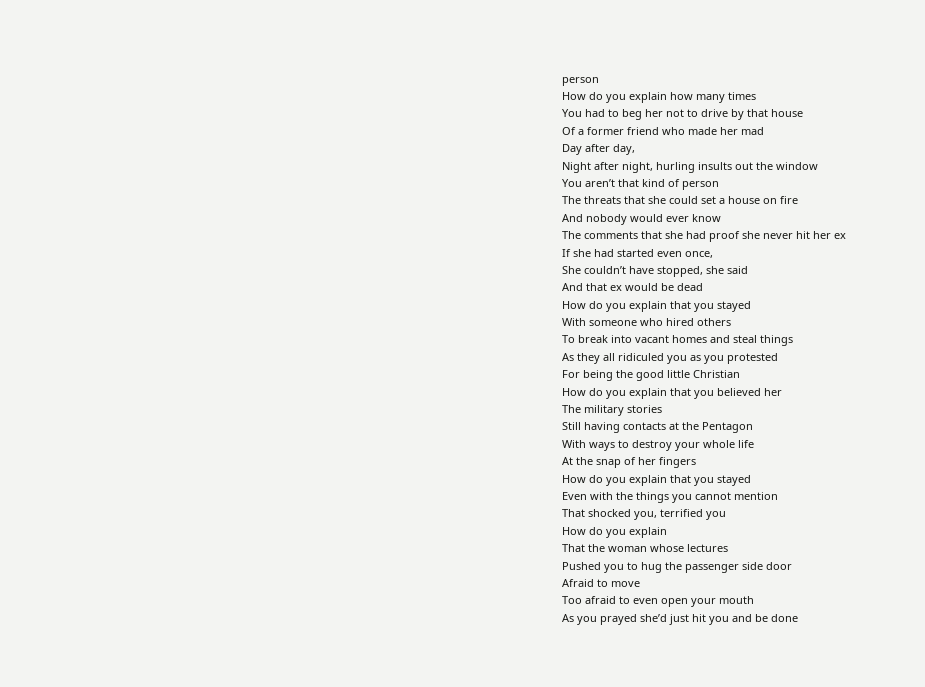person
How do you explain how many times
You had to beg her not to drive by that house
Of a former friend who made her mad
Day after day,
Night after night, hurling insults out the window
You aren’t that kind of person
The threats that she could set a house on fire
And nobody would ever know
The comments that she had proof she never hit her ex
If she had started even once,
She couldn’t have stopped, she said
And that ex would be dead
How do you explain that you stayed
With someone who hired others
To break into vacant homes and steal things
As they all ridiculed you as you protested
For being the good little Christian
How do you explain that you believed her
The military stories
Still having contacts at the Pentagon
With ways to destroy your whole life
At the snap of her fingers
How do you explain that you stayed
Even with the things you cannot mention
That shocked you, terrified you
How do you explain
That the woman whose lectures
Pushed you to hug the passenger side door
Afraid to move
Too afraid to even open your mouth
As you prayed she’d just hit you and be done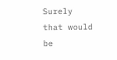Surely that would be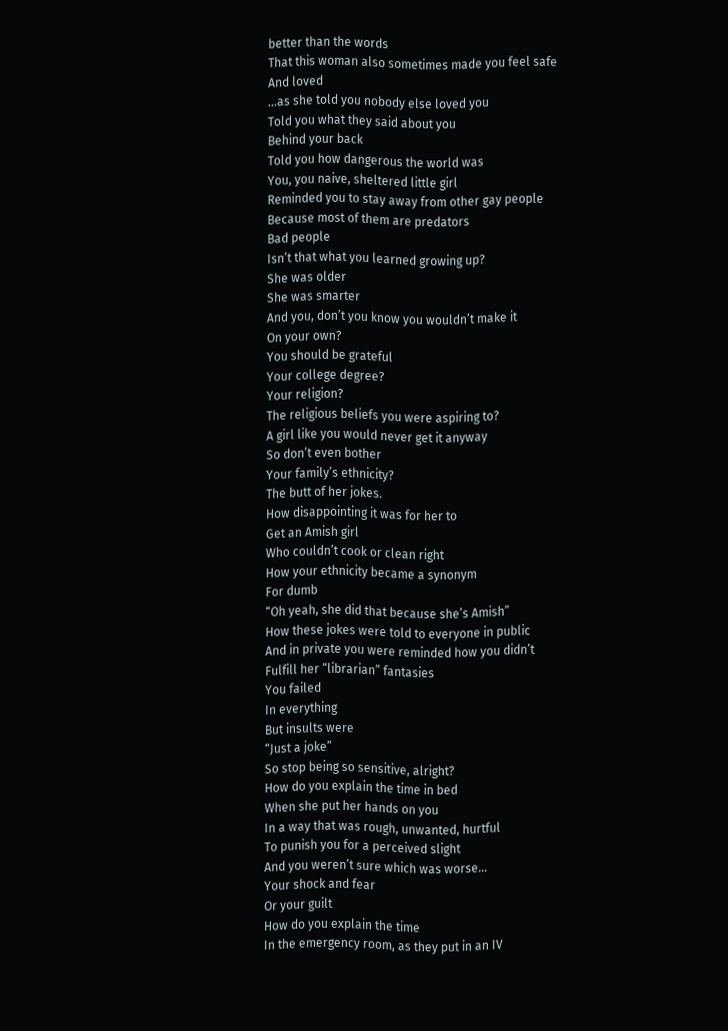better than the words
That this woman also sometimes made you feel safe
And loved
…as she told you nobody else loved you
Told you what they said about you
Behind your back
Told you how dangerous the world was
You, you naive, sheltered little girl
Reminded you to stay away from other gay people
Because most of them are predators
Bad people
Isn’t that what you learned growing up?
She was older
She was smarter
And you, don’t you know you wouldn’t make it
On your own?
You should be grateful
Your college degree?
Your religion?
The religious beliefs you were aspiring to?
A girl like you would never get it anyway
So don’t even bother
Your family’s ethnicity?
The butt of her jokes.
How disappointing it was for her to
Get an Amish girl
Who couldn’t cook or clean right
How your ethnicity became a synonym
For dumb
“Oh yeah, she did that because she’s Amish”
How these jokes were told to everyone in public
And in private you were reminded how you didn’t
Fulfill her “librarian” fantasies
You failed
In everything
But insults were
“Just a joke”
So stop being so sensitive, alright?
How do you explain the time in bed
When she put her hands on you
In a way that was rough, unwanted, hurtful
To punish you for a perceived slight
And you weren’t sure which was worse…
Your shock and fear
Or your guilt
How do you explain the time
In the emergency room, as they put in an IV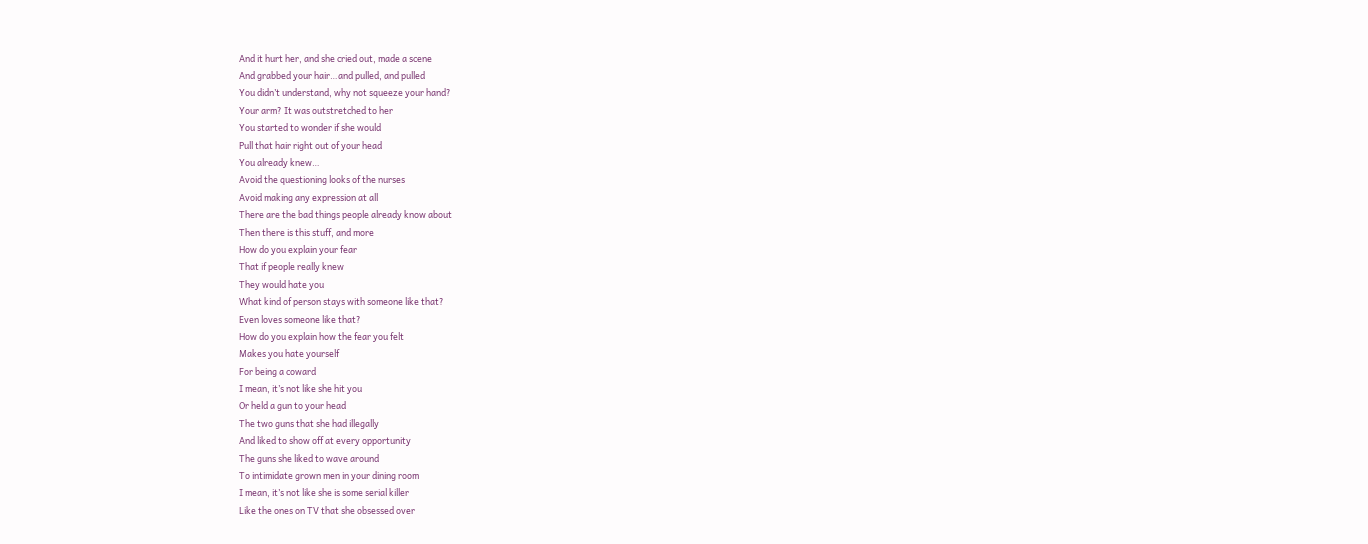And it hurt her, and she cried out, made a scene
And grabbed your hair…and pulled, and pulled
You didn’t understand, why not squeeze your hand?
Your arm? It was outstretched to her
You started to wonder if she would
Pull that hair right out of your head
You already knew…
Avoid the questioning looks of the nurses
Avoid making any expression at all
There are the bad things people already know about
Then there is this stuff, and more
How do you explain your fear
That if people really knew
They would hate you
What kind of person stays with someone like that?
Even loves someone like that?
How do you explain how the fear you felt
Makes you hate yourself
For being a coward
I mean, it’s not like she hit you
Or held a gun to your head
The two guns that she had illegally
And liked to show off at every opportunity
The guns she liked to wave around
To intimidate grown men in your dining room
I mean, it’s not like she is some serial killer
Like the ones on TV that she obsessed over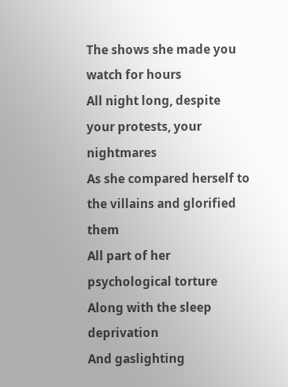The shows she made you watch for hours
All night long, despite your protests, your nightmares
As she compared herself to the villains and glorified them
All part of her psychological torture
Along with the sleep deprivation
And gaslighting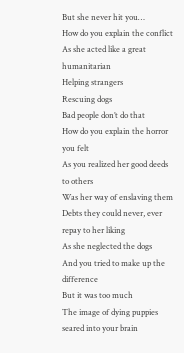But she never hit you…
How do you explain the conflict
As she acted like a great humanitarian
Helping strangers
Rescuing dogs
Bad people don’t do that
How do you explain the horror you felt
As you realized her good deeds to others
Was her way of enslaving them
Debts they could never, ever repay to her liking
As she neglected the dogs
And you tried to make up the difference
But it was too much
The image of dying puppies seared into your brain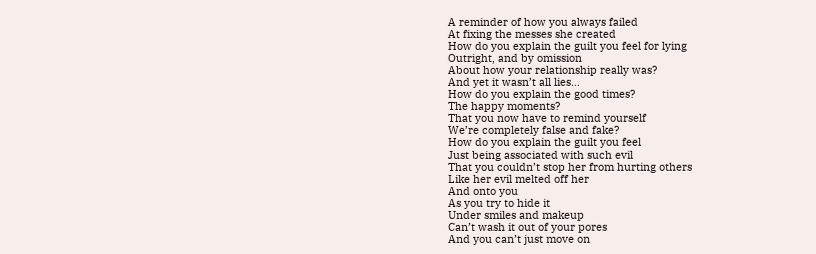A reminder of how you always failed
At fixing the messes she created
How do you explain the guilt you feel for lying
Outright, and by omission
About how your relationship really was?
And yet it wasn’t all lies…
How do you explain the good times?
The happy moments?
That you now have to remind yourself
We’re completely false and fake?
How do you explain the guilt you feel
Just being associated with such evil
That you couldn’t stop her from hurting others
Like her evil melted off her
And onto you
As you try to hide it
Under smiles and makeup
Can’t wash it out of your pores
And you can’t just move on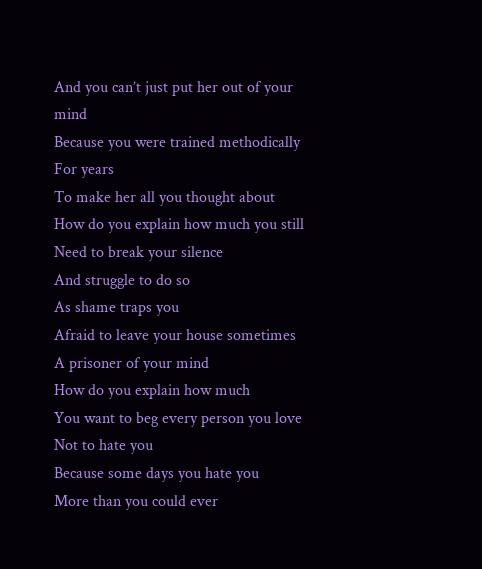And you can’t just put her out of your mind
Because you were trained methodically
For years
To make her all you thought about
How do you explain how much you still
Need to break your silence
And struggle to do so
As shame traps you
Afraid to leave your house sometimes
A prisoner of your mind
How do you explain how much
You want to beg every person you love
Not to hate you
Because some days you hate you
More than you could ever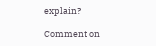explain?

Comment on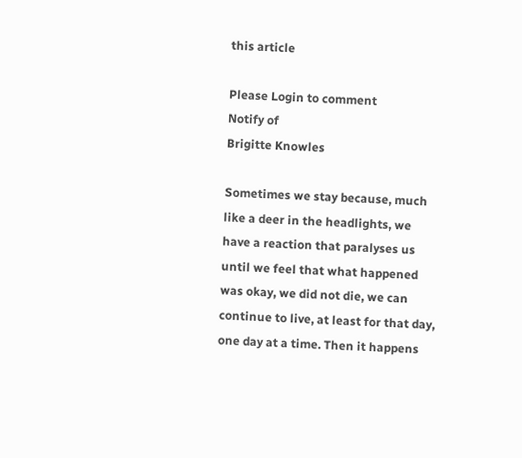this article

Please Login to comment
Notify of
Brigitte Knowles

Sometimes we stay because, much like a deer in the headlights, we have a reaction that paralyses us until we feel that what happened was okay, we did not die, we can continue to live, at least for that day, one day at a time. Then it happens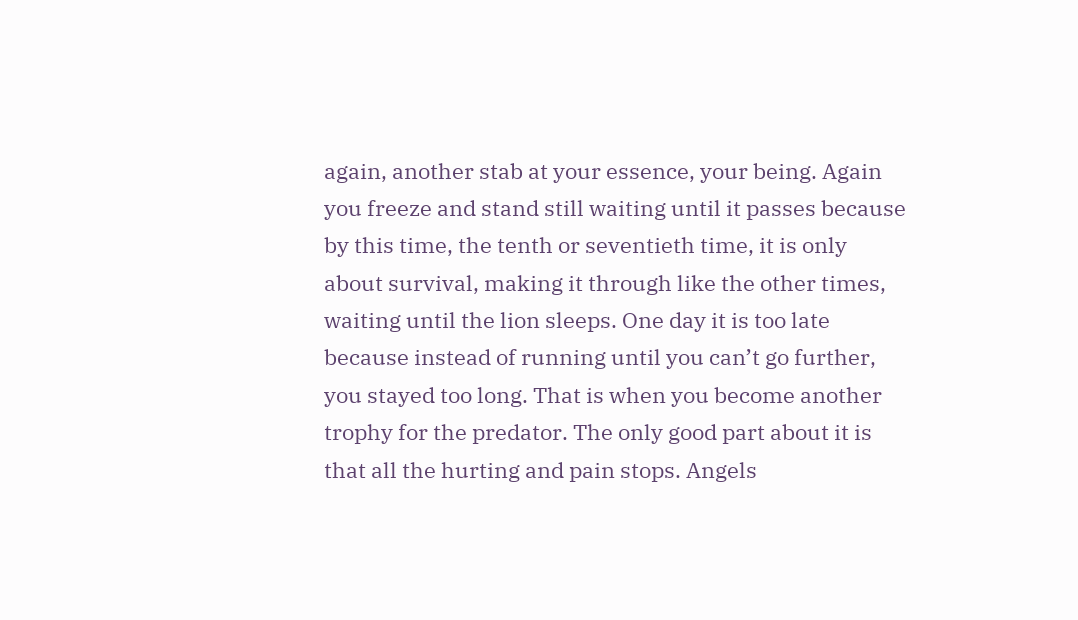again, another stab at your essence, your being. Again you freeze and stand still waiting until it passes because by this time, the tenth or seventieth time, it is only about survival, making it through like the other times, waiting until the lion sleeps. One day it is too late because instead of running until you can’t go further, you stayed too long. That is when you become another trophy for the predator. The only good part about it is that all the hurting and pain stops. Angels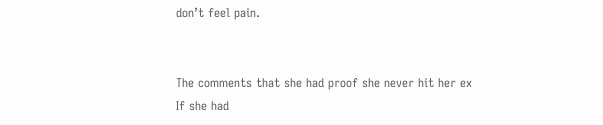don’t feel pain.


The comments that she had proof she never hit her ex
If she had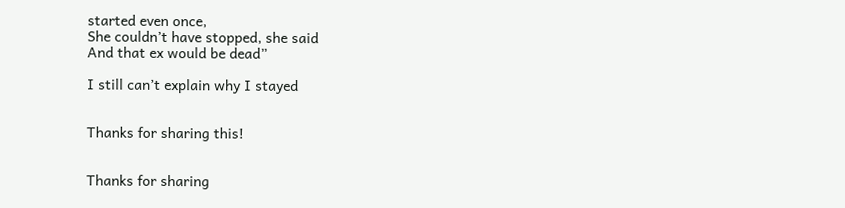started even once,
She couldn’t have stopped, she said
And that ex would be dead”

I still can’t explain why I stayed


Thanks for sharing this!


Thanks for sharing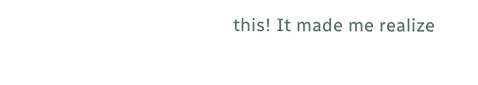this! It made me realize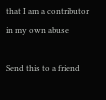that I am a contributor in my own abuse

Send this to a friend